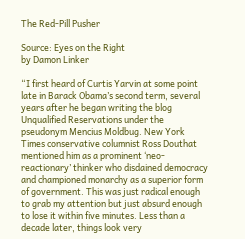The Red-Pill Pusher

Source: Eyes on the Right
by Damon Linker

“I first heard of Curtis Yarvin at some point late in Barack Obama’s second term, several years after he began writing the blog Unqualified Reservations under the pseudonym Mencius Moldbug. New York Times conservative columnist Ross Douthat mentioned him as a prominent ‘neo-reactionary’ thinker who disdained democracy and championed monarchy as a superior form of government. This was just radical enough to grab my attention but just absurd enough to lose it within five minutes. Less than a decade later, things look very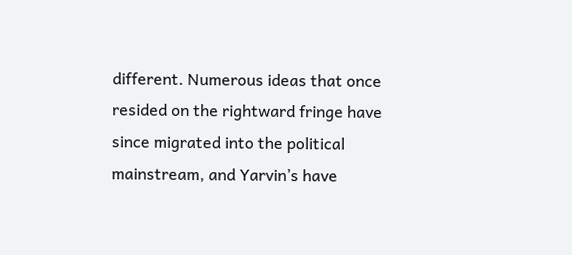different. Numerous ideas that once resided on the rightward fringe have since migrated into the political mainstream, and Yarvin’s have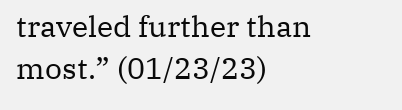traveled further than most.” (01/23/23)